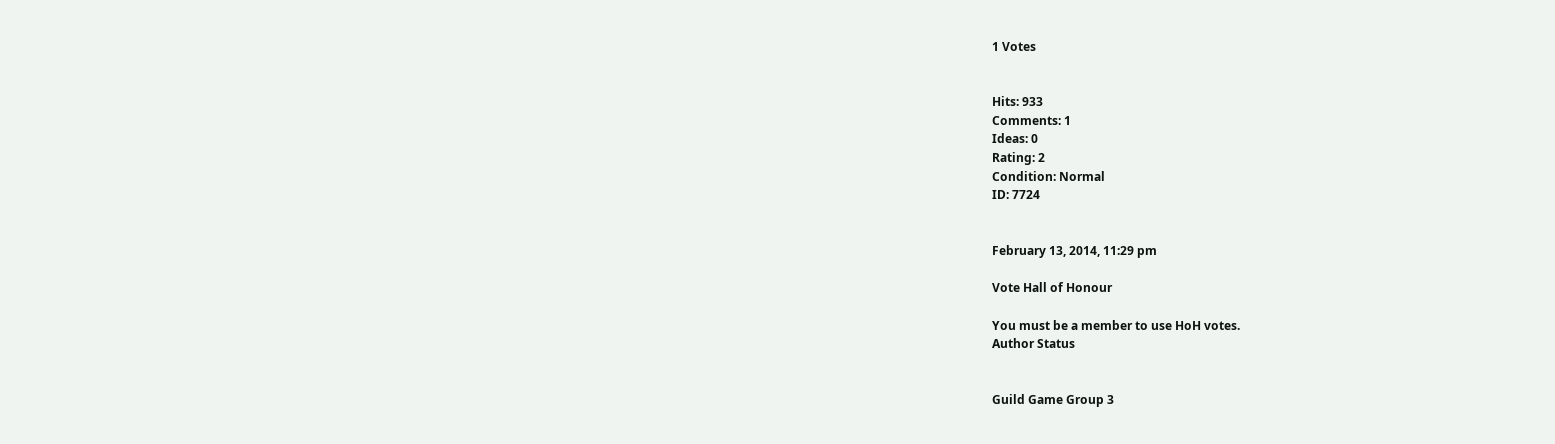1 Votes


Hits: 933
Comments: 1
Ideas: 0
Rating: 2
Condition: Normal
ID: 7724


February 13, 2014, 11:29 pm

Vote Hall of Honour

You must be a member to use HoH votes.
Author Status


Guild Game Group 3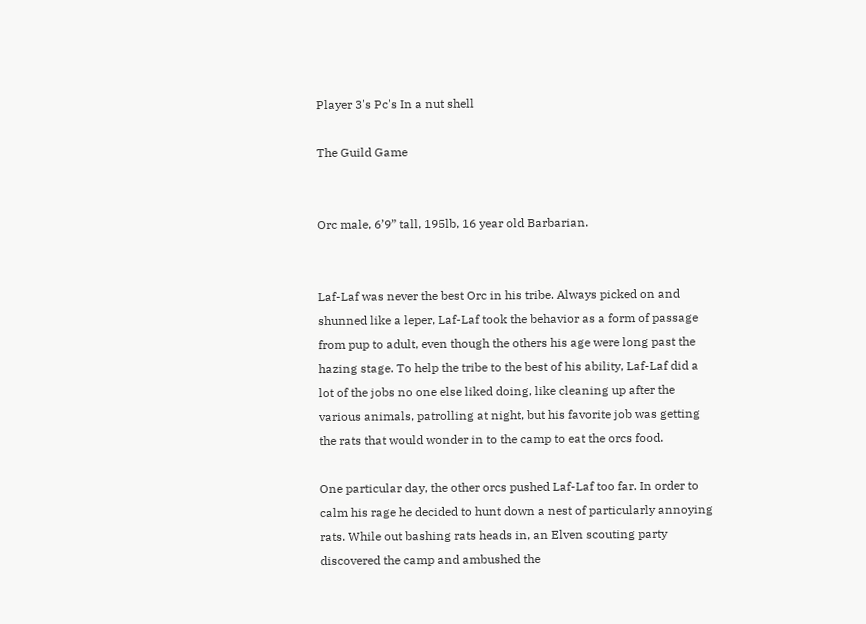Player 3's Pc's In a nut shell

The Guild Game


Orc male, 6’9” tall, 195lb, 16 year old Barbarian.


Laf-Laf was never the best Orc in his tribe. Always picked on and shunned like a leper, Laf-Laf took the behavior as a form of passage from pup to adult, even though the others his age were long past the hazing stage. To help the tribe to the best of his ability, Laf-Laf did a lot of the jobs no one else liked doing, like cleaning up after the various animals, patrolling at night, but his favorite job was getting the rats that would wonder in to the camp to eat the orcs food.

One particular day, the other orcs pushed Laf-Laf too far. In order to calm his rage he decided to hunt down a nest of particularly annoying rats. While out bashing rats heads in, an Elven scouting party discovered the camp and ambushed the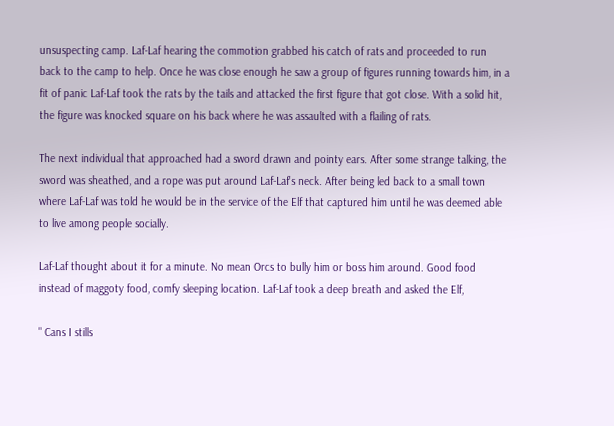unsuspecting camp. Laf-Laf hearing the commotion grabbed his catch of rats and proceeded to run back to the camp to help. Once he was close enough he saw a group of figures running towards him, in a fit of panic Laf-Laf took the rats by the tails and attacked the first figure that got close. With a solid hit, the figure was knocked square on his back where he was assaulted with a flailing of rats.

The next individual that approached had a sword drawn and pointy ears. After some strange talking, the sword was sheathed, and a rope was put around Laf-Laf's neck. After being led back to a small town where Laf-Laf was told he would be in the service of the Elf that captured him until he was deemed able to live among people socially.

Laf-Laf thought about it for a minute. No mean Orcs to bully him or boss him around. Good food instead of maggoty food, comfy sleeping location. Laf-Laf took a deep breath and asked the Elf,

" Cans I stills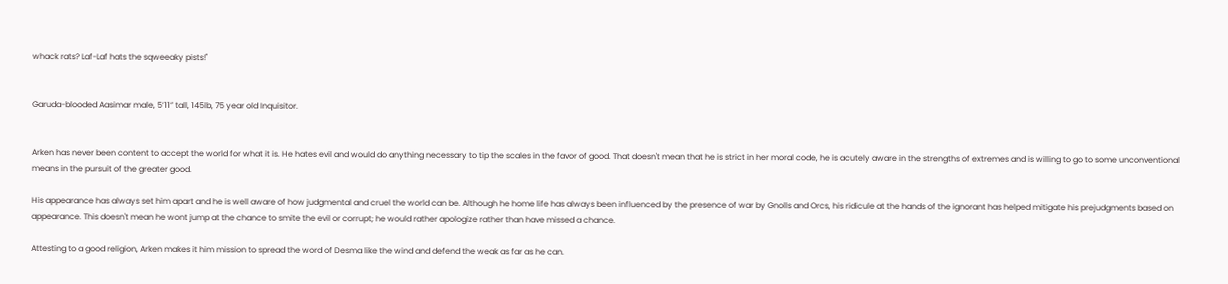whack rats? Laf-Laf hats the sqweeaky pists!"


Garuda-blooded Aasimar male, 5’11” tall, 145lb, 75 year old Inquisitor.


Arken has never been content to accept the world for what it is. He hates evil and would do anything necessary to tip the scales in the favor of good. That doesn't mean that he is strict in her moral code, he is acutely aware in the strengths of extremes and is willing to go to some unconventional means in the pursuit of the greater good.

His appearance has always set him apart and he is well aware of how judgmental and cruel the world can be. Although he home life has always been influenced by the presence of war by Gnolls and Orcs, his ridicule at the hands of the ignorant has helped mitigate his prejudgments based on appearance. This doesn't mean he wont jump at the chance to smite the evil or corrupt; he would rather apologize rather than have missed a chance.

Attesting to a good religion, Arken makes it him mission to spread the word of Desma like the wind and defend the weak as far as he can.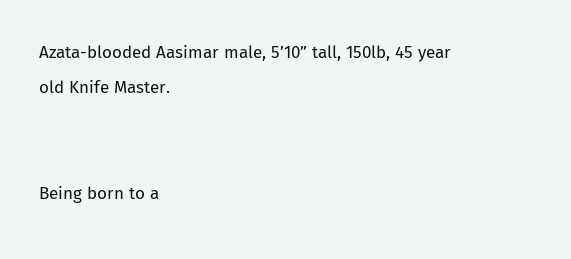Azata-blooded Aasimar male, 5’10” tall, 150lb, 45 year old Knife Master.


Being born to a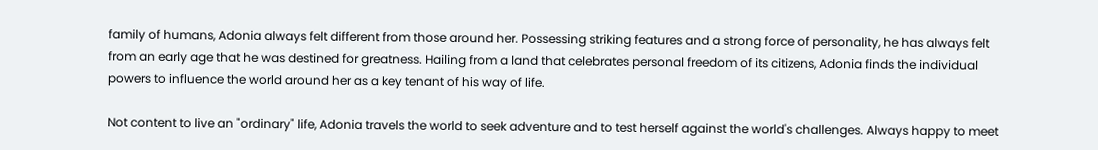family of humans, Adonia always felt different from those around her. Possessing striking features and a strong force of personality, he has always felt from an early age that he was destined for greatness. Hailing from a land that celebrates personal freedom of its citizens, Adonia finds the individual powers to influence the world around her as a key tenant of his way of life.

Not content to live an "ordinary" life, Adonia travels the world to seek adventure and to test herself against the world's challenges. Always happy to meet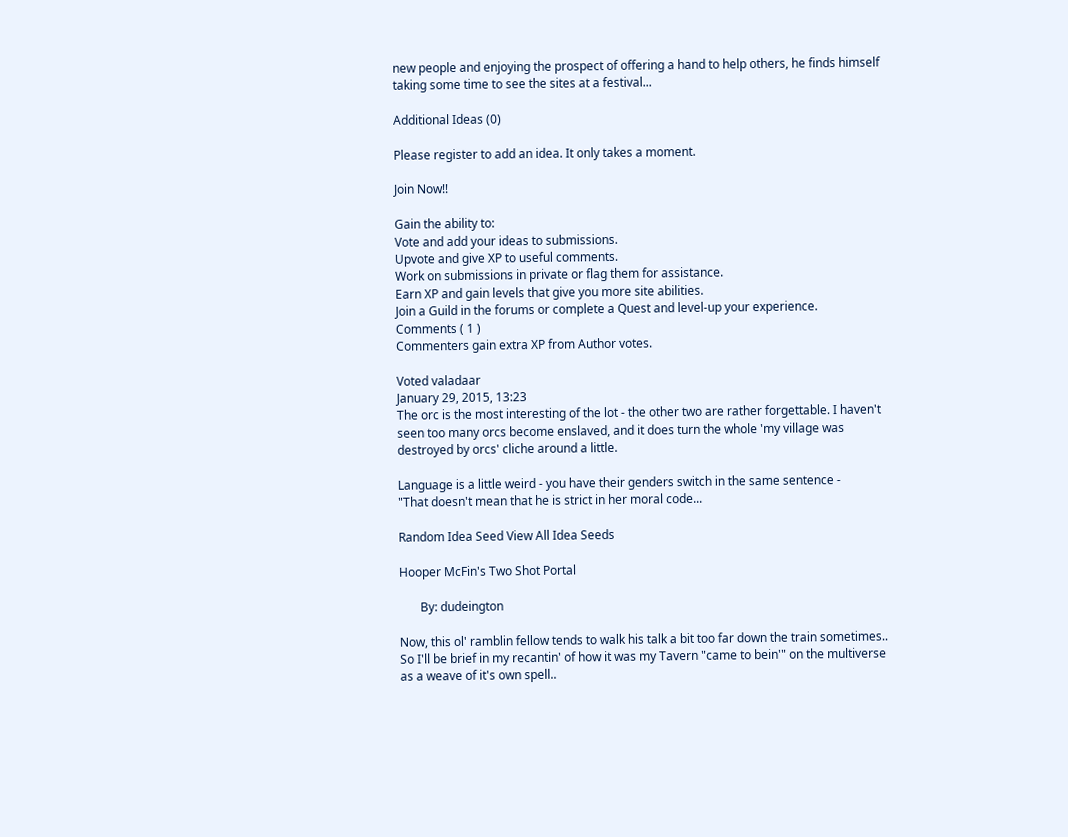new people and enjoying the prospect of offering a hand to help others, he finds himself taking some time to see the sites at a festival...

Additional Ideas (0)

Please register to add an idea. It only takes a moment.

Join Now!!

Gain the ability to:
Vote and add your ideas to submissions.
Upvote and give XP to useful comments.
Work on submissions in private or flag them for assistance.
Earn XP and gain levels that give you more site abilities.
Join a Guild in the forums or complete a Quest and level-up your experience.
Comments ( 1 )
Commenters gain extra XP from Author votes.

Voted valadaar
January 29, 2015, 13:23
The orc is the most interesting of the lot - the other two are rather forgettable. I haven't seen too many orcs become enslaved, and it does turn the whole 'my village was destroyed by orcs' cliche around a little.

Language is a little weird - you have their genders switch in the same sentence -
"That doesn't mean that he is strict in her moral code...

Random Idea Seed View All Idea Seeds

Hooper McFin's Two Shot Portal

       By: dudeington

Now, this ol' ramblin fellow tends to walk his talk a bit too far down the train sometimes.. So I'll be brief in my recantin' of how it was my Tavern "came to bein'" on the multiverse as a weave of it's own spell..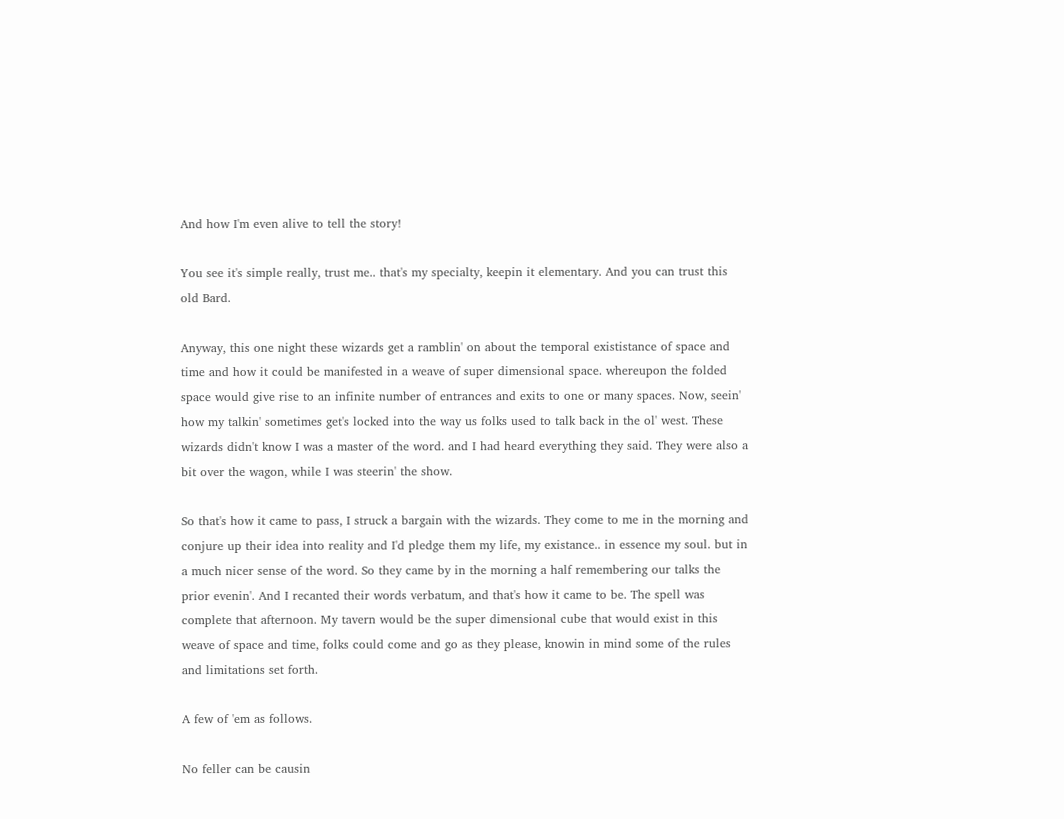And how I'm even alive to tell the story!

You see it's simple really, trust me.. that's my specialty, keepin it elementary. And you can trust this old Bard.

Anyway, this one night these wizards get a ramblin' on about the temporal exististance of space and time and how it could be manifested in a weave of super dimensional space. whereupon the folded space would give rise to an infinite number of entrances and exits to one or many spaces. Now, seein' how my talkin' sometimes get's locked into the way us folks used to talk back in the ol' west. These wizards didn't know I was a master of the word. and I had heard everything they said. They were also a bit over the wagon, while I was steerin' the show.

So that's how it came to pass, I struck a bargain with the wizards. They come to me in the morning and conjure up their idea into reality and I'd pledge them my life, my existance.. in essence my soul. but in a much nicer sense of the word. So they came by in the morning a half remembering our talks the prior evenin'. And I recanted their words verbatum, and that's how it came to be. The spell was complete that afternoon. My tavern would be the super dimensional cube that would exist in this weave of space and time, folks could come and go as they please, knowin in mind some of the rules and limitations set forth.

A few of 'em as follows.

No feller can be causin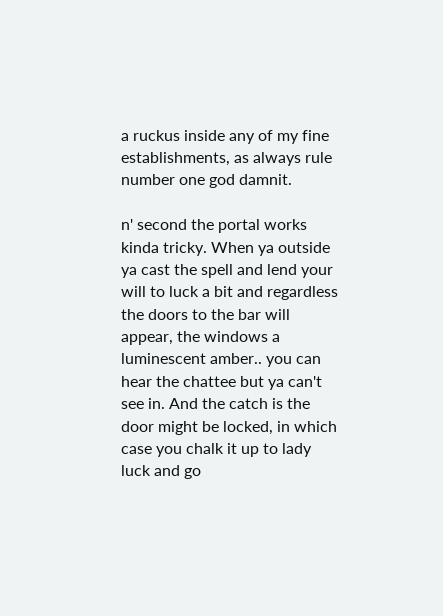a ruckus inside any of my fine establishments, as always rule number one god damnit.

n' second the portal works kinda tricky. When ya outside ya cast the spell and lend your will to luck a bit and regardless the doors to the bar will appear, the windows a luminescent amber.. you can hear the chattee but ya can't see in. And the catch is the door might be locked, in which case you chalk it up to lady luck and go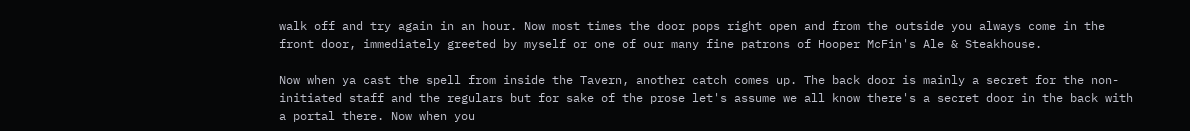walk off and try again in an hour. Now most times the door pops right open and from the outside you always come in the front door, immediately greeted by myself or one of our many fine patrons of Hooper McFin's Ale & Steakhouse.

Now when ya cast the spell from inside the Tavern, another catch comes up. The back door is mainly a secret for the non-initiated staff and the regulars but for sake of the prose let's assume we all know there's a secret door in the back with a portal there. Now when you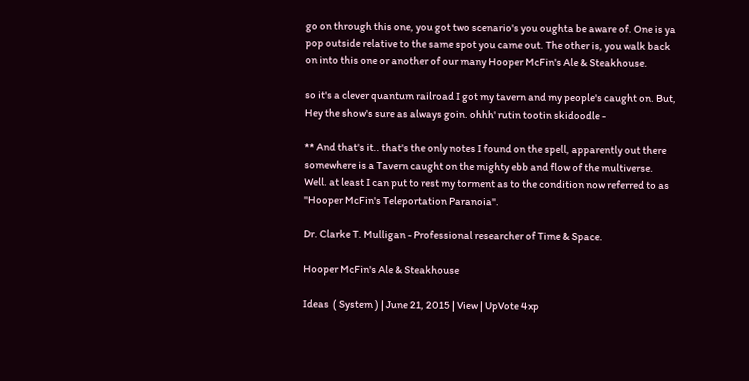go on through this one, you got two scenario's you oughta be aware of. One is ya pop outside relative to the same spot you came out. The other is, you walk back on into this one or another of our many Hooper McFin's Ale & Steakhouse.

so it's a clever quantum railroad I got my tavern and my people's caught on. But, Hey the show's sure as always goin. ohhh' rutin tootin skidoodle -

** And that's it.. that's the only notes I found on the spell, apparently out there somewhere is a Tavern caught on the mighty ebb and flow of the multiverse. Well. at least I can put to rest my torment as to the condition now referred to as "Hooper McFin's Teleportation Paranoia".

Dr. Clarke T. Mulligan - Professional researcher of Time & Space.

Hooper McFin's Ale & Steakhouse

Ideas  ( System ) | June 21, 2015 | View | UpVote 4xp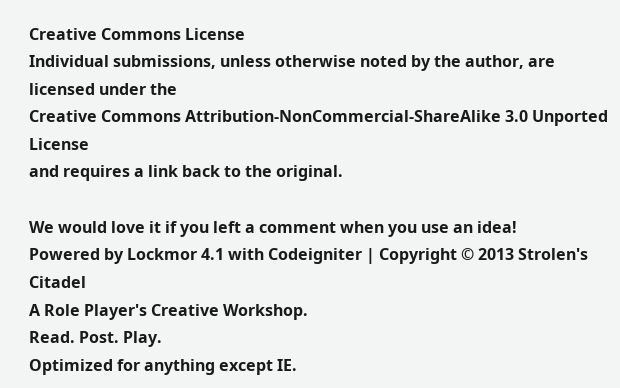Creative Commons License
Individual submissions, unless otherwise noted by the author, are licensed under the
Creative Commons Attribution-NonCommercial-ShareAlike 3.0 Unported License
and requires a link back to the original.

We would love it if you left a comment when you use an idea!
Powered by Lockmor 4.1 with Codeigniter | Copyright © 2013 Strolen's Citadel
A Role Player's Creative Workshop.
Read. Post. Play.
Optimized for anything except IE.